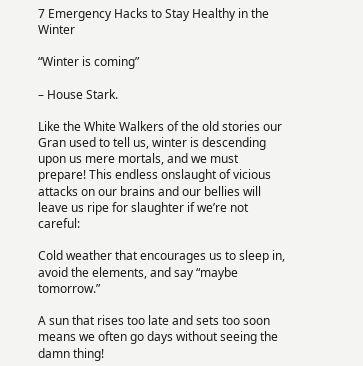7 Emergency Hacks to Stay Healthy in the Winter

“Winter is coming”

– House Stark.

Like the White Walkers of the old stories our Gran used to tell us, winter is descending upon us mere mortals, and we must prepare! This endless onslaught of vicious attacks on our brains and our bellies will leave us ripe for slaughter if we’re not careful:

Cold weather that encourages us to sleep in, avoid the elements, and say “maybe tomorrow.”

A sun that rises too late and sets too soon means we often go days without seeing the damn thing!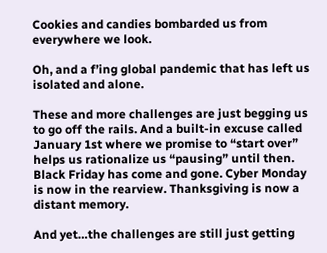Cookies and candies bombarded us from everywhere we look.

Oh, and a f’ing global pandemic that has left us isolated and alone.

These and more challenges are just begging us to go off the rails. And a built-in excuse called January 1st where we promise to “start over” helps us rationalize us “pausing” until then. Black Friday has come and gone. Cyber Monday is now in the rearview. Thanksgiving is now a distant memory.

And yet…the challenges are still just getting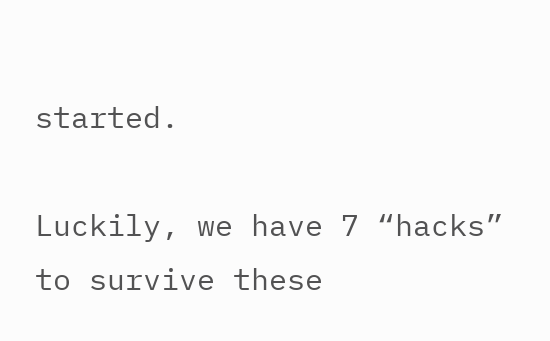started.

Luckily, we have 7 “hacks”  to survive these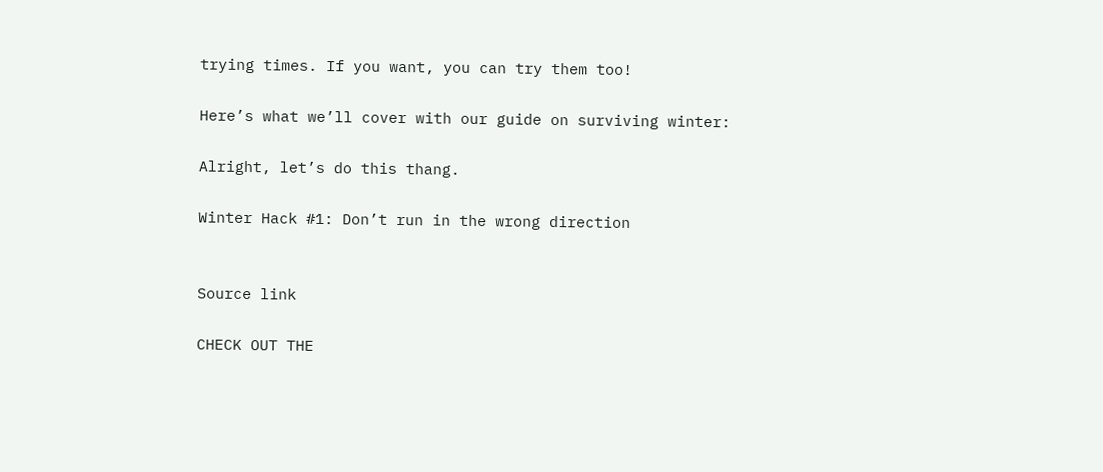trying times. If you want, you can try them too!

Here’s what we’ll cover with our guide on surviving winter:

Alright, let’s do this thang.

Winter Hack #1: Don’t run in the wrong direction


Source link

CHECK OUT THE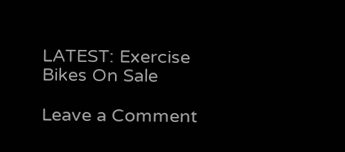LATEST: Exercise Bikes On Sale

Leave a Comment